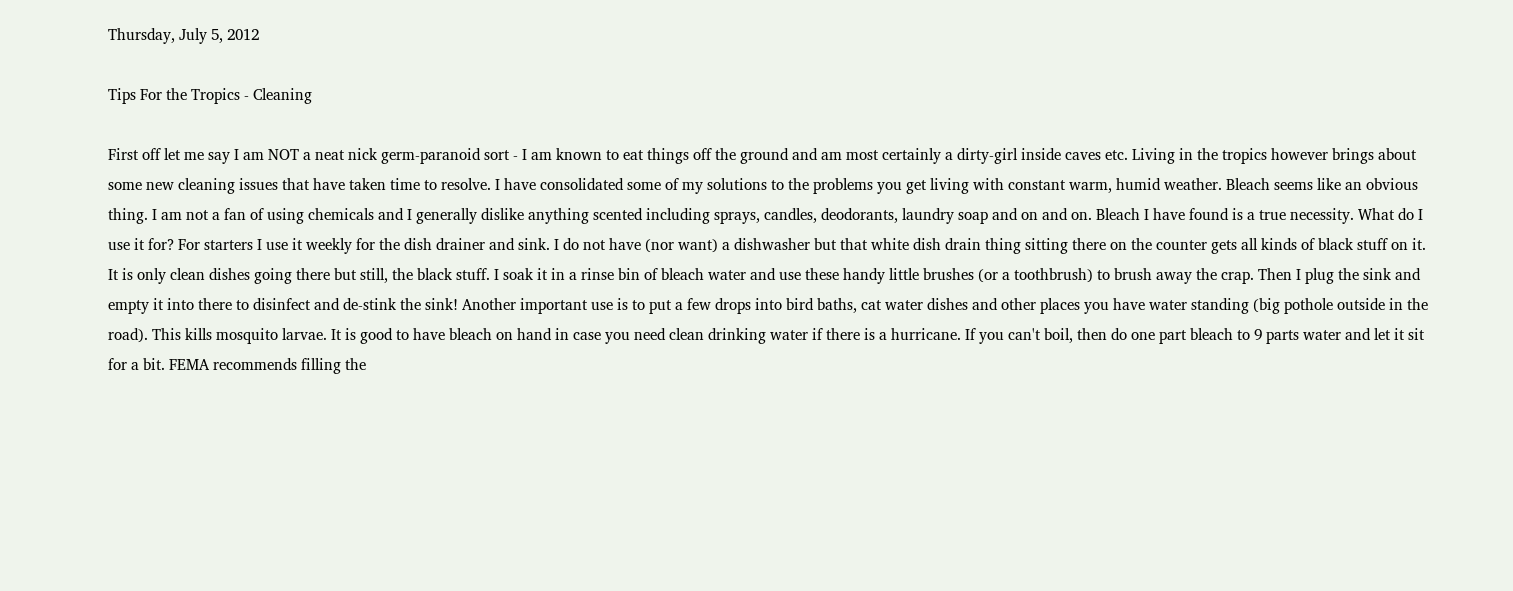Thursday, July 5, 2012

Tips For the Tropics - Cleaning

First off let me say I am NOT a neat nick germ-paranoid sort - I am known to eat things off the ground and am most certainly a dirty-girl inside caves etc. Living in the tropics however brings about some new cleaning issues that have taken time to resolve. I have consolidated some of my solutions to the problems you get living with constant warm, humid weather. Bleach seems like an obvious thing. I am not a fan of using chemicals and I generally dislike anything scented including sprays, candles, deodorants, laundry soap and on and on. Bleach I have found is a true necessity. What do I use it for? For starters I use it weekly for the dish drainer and sink. I do not have (nor want) a dishwasher but that white dish drain thing sitting there on the counter gets all kinds of black stuff on it. It is only clean dishes going there but still, the black stuff. I soak it in a rinse bin of bleach water and use these handy little brushes (or a toothbrush) to brush away the crap. Then I plug the sink and empty it into there to disinfect and de-stink the sink! Another important use is to put a few drops into bird baths, cat water dishes and other places you have water standing (big pothole outside in the road). This kills mosquito larvae. It is good to have bleach on hand in case you need clean drinking water if there is a hurricane. If you can't boil, then do one part bleach to 9 parts water and let it sit for a bit. FEMA recommends filling the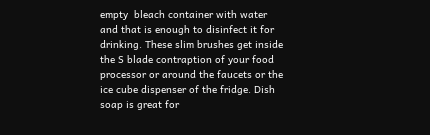empty  bleach container with water and that is enough to disinfect it for drinking. These slim brushes get inside the S blade contraption of your food processor or around the faucets or the ice cube dispenser of the fridge. Dish soap is great for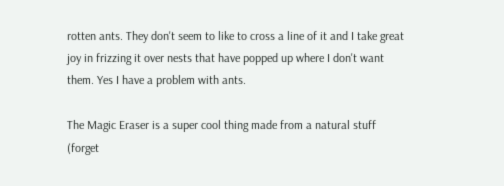rotten ants. They don't seem to like to cross a line of it and I take great joy in frizzing it over nests that have popped up where I don't want them. Yes I have a problem with ants.

The Magic Eraser is a super cool thing made from a natural stuff (forget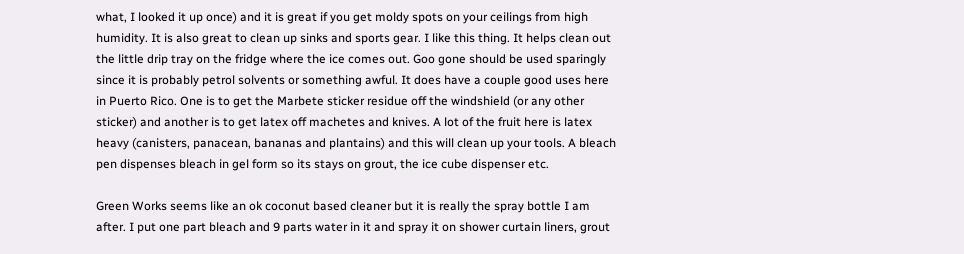what, I looked it up once) and it is great if you get moldy spots on your ceilings from high humidity. It is also great to clean up sinks and sports gear. I like this thing. It helps clean out the little drip tray on the fridge where the ice comes out. Goo gone should be used sparingly since it is probably petrol solvents or something awful. It does have a couple good uses here in Puerto Rico. One is to get the Marbete sticker residue off the windshield (or any other sticker) and another is to get latex off machetes and knives. A lot of the fruit here is latex heavy (canisters, panacean, bananas and plantains) and this will clean up your tools. A bleach pen dispenses bleach in gel form so its stays on grout, the ice cube dispenser etc.

Green Works seems like an ok coconut based cleaner but it is really the spray bottle I am after. I put one part bleach and 9 parts water in it and spray it on shower curtain liners, grout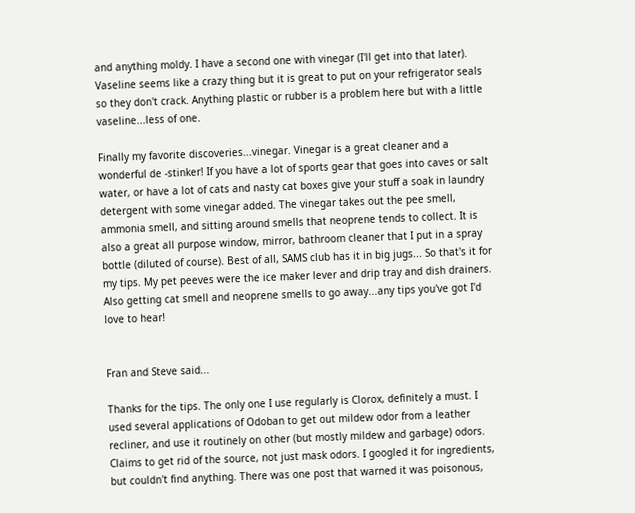and anything moldy. I have a second one with vinegar (I'll get into that later). Vaseline seems like a crazy thing but it is great to put on your refrigerator seals so they don't crack. Anything plastic or rubber is a problem here but with a little vaseline...less of one.

Finally my favorite discoveries...vinegar. Vinegar is a great cleaner and a wonderful de -stinker! If you have a lot of sports gear that goes into caves or salt water, or have a lot of cats and nasty cat boxes give your stuff a soak in laundry detergent with some vinegar added. The vinegar takes out the pee smell, ammonia smell, and sitting around smells that neoprene tends to collect. It is also a great all purpose window, mirror, bathroom cleaner that I put in a spray bottle (diluted of course). Best of all, SAMS club has it in big jugs... So that's it for my tips. My pet peeves were the ice maker lever and drip tray and dish drainers. Also getting cat smell and neoprene smells to go away...any tips you've got I'd love to hear!


Fran and Steve said...

Thanks for the tips. The only one I use regularly is Clorox, definitely a must. I used several applications of Odoban to get out mildew odor from a leather recliner, and use it routinely on other (but mostly mildew and garbage) odors. Claims to get rid of the source, not just mask odors. I googled it for ingredients, but couldn't find anything. There was one post that warned it was poisonous,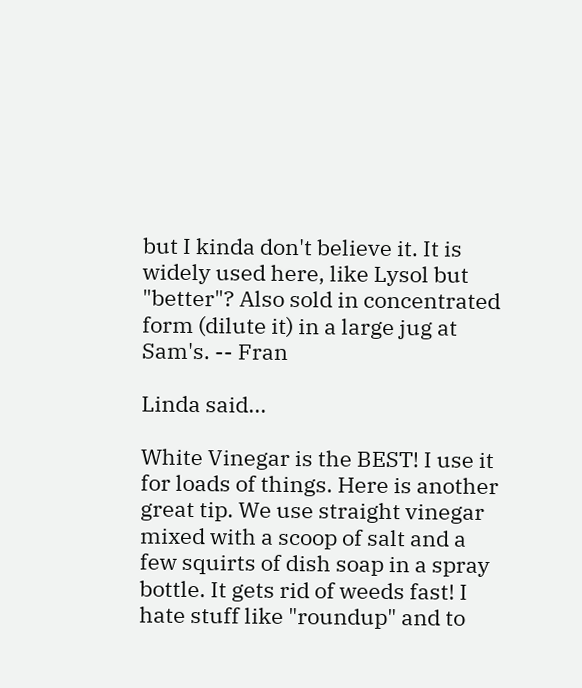but I kinda don't believe it. It is widely used here, like Lysol but "better"? Also sold in concentrated form (dilute it) in a large jug at Sam's. -- Fran

Linda said...

White Vinegar is the BEST! I use it for loads of things. Here is another great tip. We use straight vinegar mixed with a scoop of salt and a few squirts of dish soap in a spray bottle. It gets rid of weeds fast! I hate stuff like "roundup" and to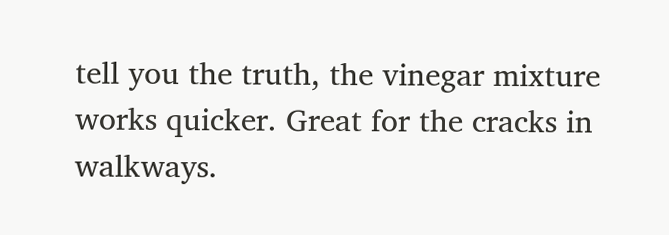tell you the truth, the vinegar mixture works quicker. Great for the cracks in walkways.